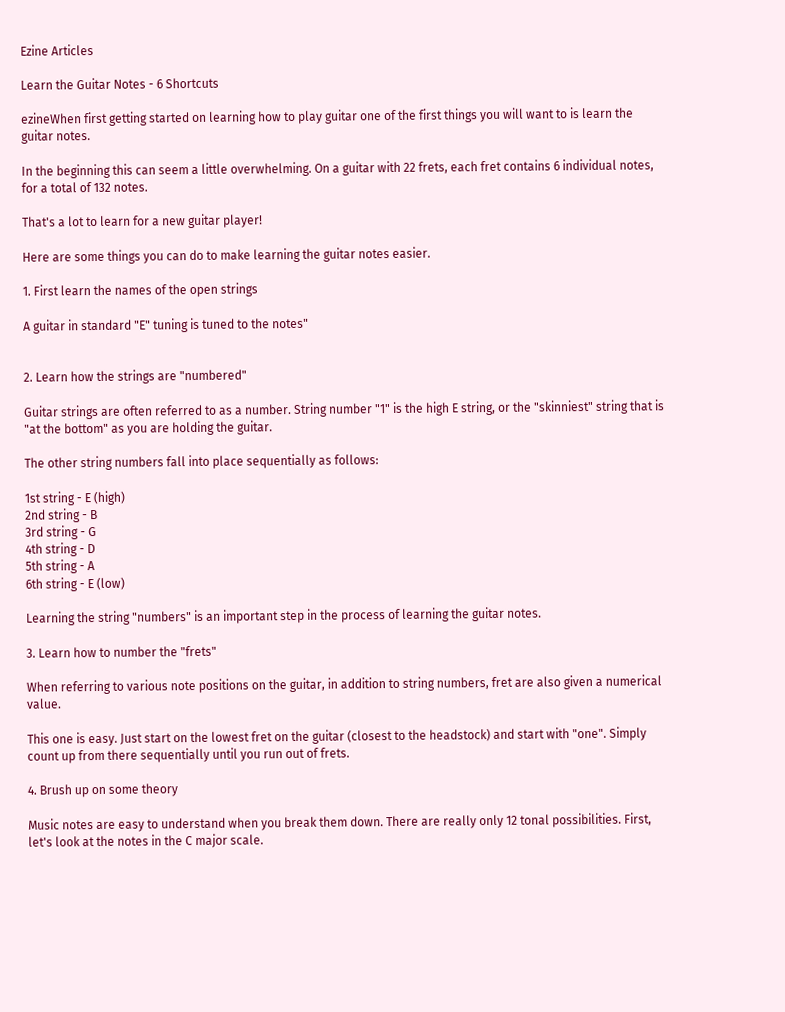Ezine Articles

Learn the Guitar Notes - 6 Shortcuts

ezineWhen first getting started on learning how to play guitar one of the first things you will want to is learn the guitar notes.

In the beginning this can seem a little overwhelming. On a guitar with 22 frets, each fret contains 6 individual notes, for a total of 132 notes.

That's a lot to learn for a new guitar player!

Here are some things you can do to make learning the guitar notes easier.

1. First learn the names of the open strings

A guitar in standard "E" tuning is tuned to the notes"


2. Learn how the strings are "numbered"

Guitar strings are often referred to as a number. String number "1" is the high E string, or the "skinniest" string that is "at the bottom" as you are holding the guitar.

The other string numbers fall into place sequentially as follows:

1st string - E (high)
2nd string - B
3rd string - G
4th string - D
5th string - A
6th string - E (low)

Learning the string "numbers" is an important step in the process of learning the guitar notes.

3. Learn how to number the "frets"

When referring to various note positions on the guitar, in addition to string numbers, fret are also given a numerical value.

This one is easy. Just start on the lowest fret on the guitar (closest to the headstock) and start with "one". Simply count up from there sequentially until you run out of frets.

4. Brush up on some theory

Music notes are easy to understand when you break them down. There are really only 12 tonal possibilities. First, let's look at the notes in the C major scale.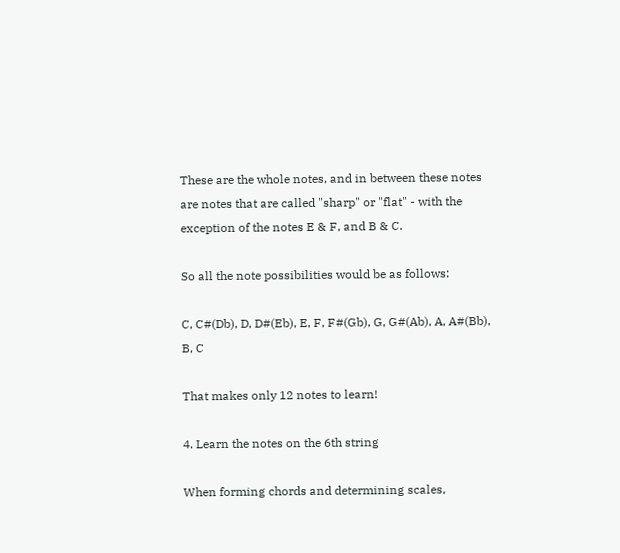These are the whole notes, and in between these notes are notes that are called "sharp" or "flat" - with the exception of the notes E & F, and B & C.

So all the note possibilities would be as follows:

C, C#(Db), D, D#(Eb), E, F, F#(Gb), G, G#(Ab), A, A#(Bb), B, C

That makes only 12 notes to learn!

4. Learn the notes on the 6th string

When forming chords and determining scales,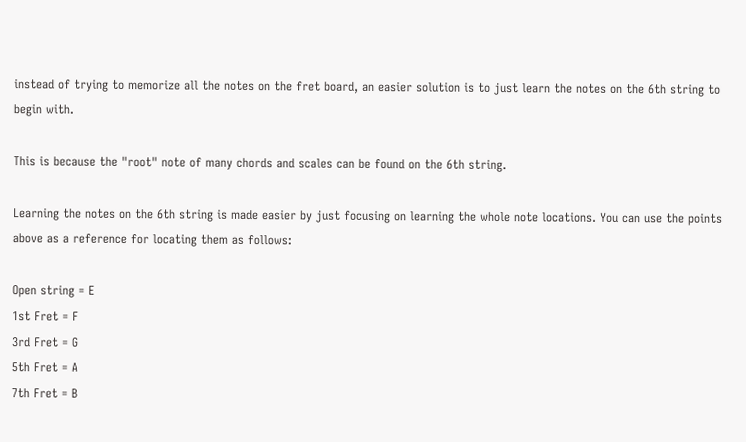instead of trying to memorize all the notes on the fret board, an easier solution is to just learn the notes on the 6th string to begin with.

This is because the "root" note of many chords and scales can be found on the 6th string.

Learning the notes on the 6th string is made easier by just focusing on learning the whole note locations. You can use the points above as a reference for locating them as follows:

Open string = E
1st Fret = F
3rd Fret = G
5th Fret = A
7th Fret = B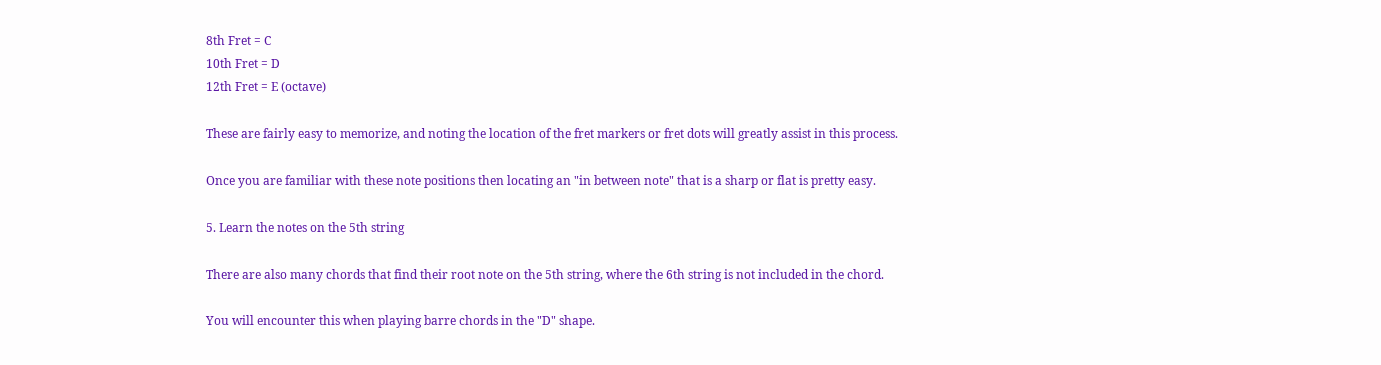8th Fret = C
10th Fret = D
12th Fret = E (octave)

These are fairly easy to memorize, and noting the location of the fret markers or fret dots will greatly assist in this process.

Once you are familiar with these note positions then locating an "in between note" that is a sharp or flat is pretty easy.

5. Learn the notes on the 5th string

There are also many chords that find their root note on the 5th string, where the 6th string is not included in the chord.

You will encounter this when playing barre chords in the "D" shape.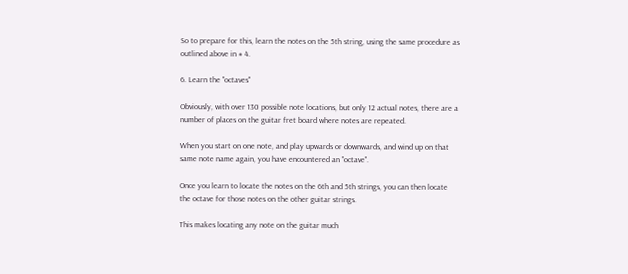So to prepare for this, learn the notes on the 5th string, using the same procedure as outlined above in # 4.

6. Learn the "octaves"

Obviously, with over 130 possible note locations, but only 12 actual notes, there are a number of places on the guitar fret board where notes are repeated.

When you start on one note, and play upwards or downwards, and wind up on that same note name again, you have encountered an "octave".

Once you learn to locate the notes on the 6th and 5th strings, you can then locate the octave for those notes on the other guitar strings.

This makes locating any note on the guitar much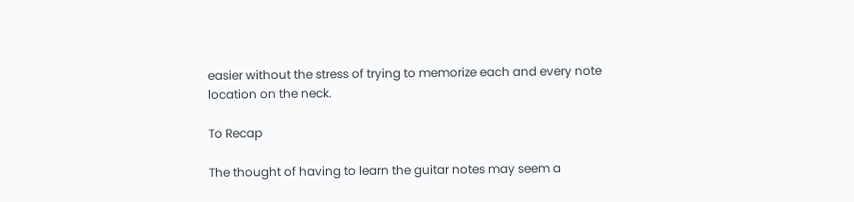easier without the stress of trying to memorize each and every note location on the neck.

To Recap

The thought of having to learn the guitar notes may seem a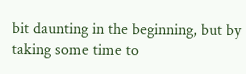bit daunting in the beginning, but by taking some time to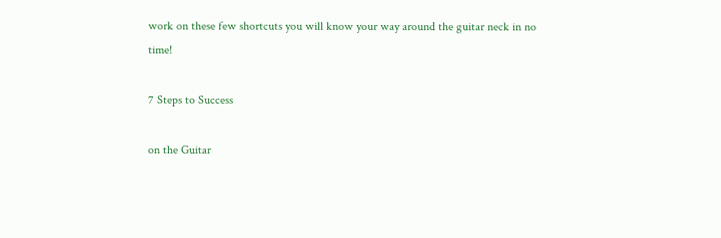work on these few shortcuts you will know your way around the guitar neck in no time!

7 Steps to Success

on the Guitar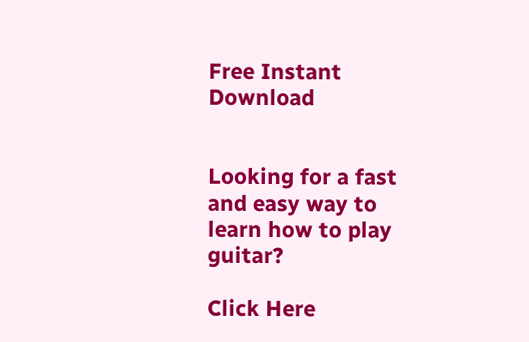Free Instant Download


Looking for a fast and easy way to learn how to play guitar?

Click Here